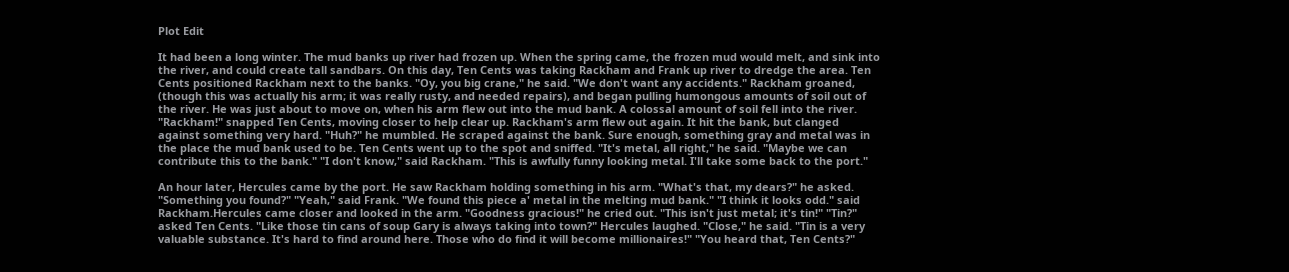Plot Edit

It had been a long winter. The mud banks up river had frozen up. When the spring came, the frozen mud would melt, and sink into the river, and could create tall sandbars. On this day, Ten Cents was taking Rackham and Frank up river to dredge the area. Ten Cents positioned Rackham next to the banks. "Oy, you big crane," he said. "We don't want any accidents." Rackham groaned, (though this was actually his arm; it was really rusty, and needed repairs), and began pulling humongous amounts of soil out of the river. He was just about to move on, when his arm flew out into the mud bank. A colossal amount of soil fell into the river. "Rackham!" snapped Ten Cents, moving closer to help clear up. Rackham's arm flew out again. It hit the bank, but clanged against something very hard. "Huh?" he mumbled. He scraped against the bank. Sure enough, something gray and metal was in the place the mud bank used to be. Ten Cents went up to the spot and sniffed. "It's metal, all right," he said. "Maybe we can contribute this to the bank." "I don't know," said Rackham. "This is awfully funny looking metal. I'll take some back to the port."

An hour later, Hercules came by the port. He saw Rackham holding something in his arm. "What's that, my dears?" he asked. "Something you found?" "Yeah," said Frank. "We found this piece a' metal in the melting mud bank." "I think it looks odd." said Rackham.Hercules came closer and looked in the arm. "Goodness gracious!" he cried out. "This isn't just metal; it's tin!" "Tin?" asked Ten Cents. "Like those tin cans of soup Gary is always taking into town?" Hercules laughed. "Close," he said. "Tin is a very valuable substance. It's hard to find around here. Those who do find it will become millionaires!" "You heard that, Ten Cents?"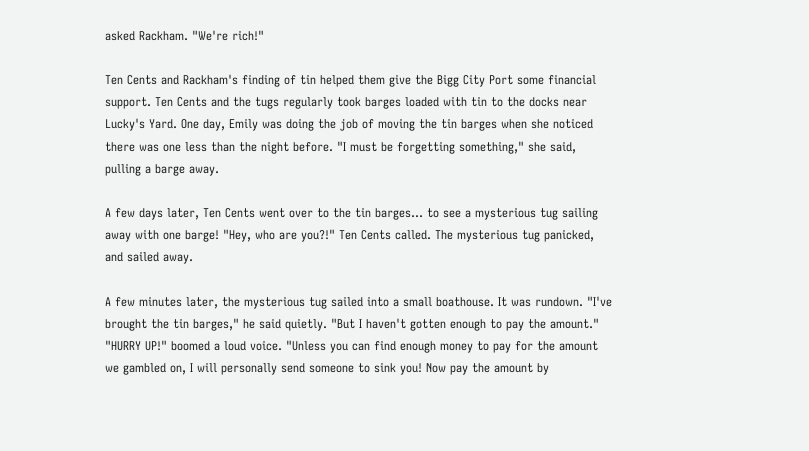asked Rackham. "We're rich!"

Ten Cents and Rackham's finding of tin helped them give the Bigg City Port some financial support. Ten Cents and the tugs regularly took barges loaded with tin to the docks near Lucky's Yard. One day, Emily was doing the job of moving the tin barges when she noticed there was one less than the night before. "I must be forgetting something," she said, pulling a barge away.

A few days later, Ten Cents went over to the tin barges... to see a mysterious tug sailing away with one barge! "Hey, who are you?!" Ten Cents called. The mysterious tug panicked, and sailed away.

A few minutes later, the mysterious tug sailed into a small boathouse. It was rundown. "I've brought the tin barges," he said quietly. "But I haven't gotten enough to pay the amount." "HURRY UP!" boomed a loud voice. "Unless you can find enough money to pay for the amount we gambled on, I will personally send someone to sink you! Now pay the amount by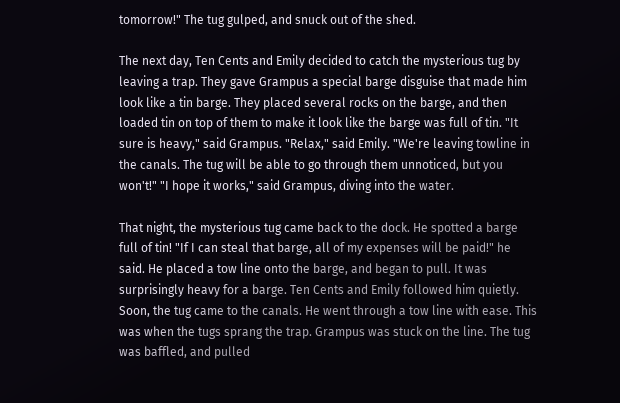tomorrow!" The tug gulped, and snuck out of the shed.

The next day, Ten Cents and Emily decided to catch the mysterious tug by leaving a trap. They gave Grampus a special barge disguise that made him look like a tin barge. They placed several rocks on the barge, and then loaded tin on top of them to make it look like the barge was full of tin. "It sure is heavy," said Grampus. "Relax," said Emily. "We're leaving towline in the canals. The tug will be able to go through them unnoticed, but you won't!" "I hope it works," said Grampus, diving into the water.

That night, the mysterious tug came back to the dock. He spotted a barge full of tin! "If I can steal that barge, all of my expenses will be paid!" he said. He placed a tow line onto the barge, and began to pull. It was surprisingly heavy for a barge. Ten Cents and Emily followed him quietly. Soon, the tug came to the canals. He went through a tow line with ease. This was when the tugs sprang the trap. Grampus was stuck on the line. The tug was baffled, and pulled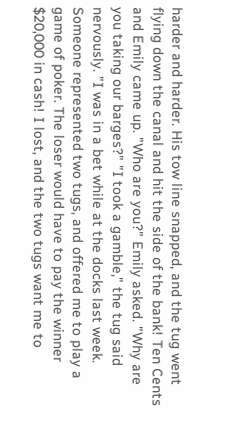harder and harder. His tow line snapped, and the tug went flying down the canal and hit the side of the bank! Ten Cents and Emily came up. "Who are you?" Emily asked. "Why are you taking our barges?" "I took a gamble," the tug said nervously. "I was in a bet while at the docks last week. Someone represented two tugs, and offered me to play a game of poker. The loser would have to pay the winner $20,000 in cash! I lost, and the two tugs want me to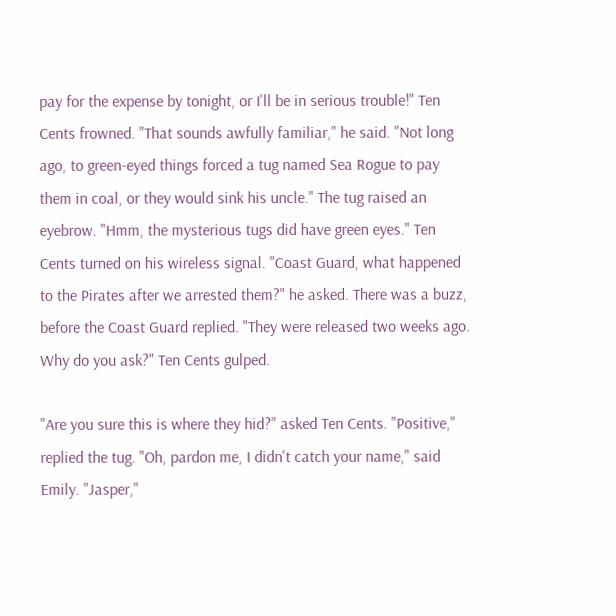pay for the expense by tonight, or I'll be in serious trouble!" Ten Cents frowned. "That sounds awfully familiar," he said. "Not long ago, to green-eyed things forced a tug named Sea Rogue to pay them in coal, or they would sink his uncle." The tug raised an eyebrow. "Hmm, the mysterious tugs did have green eyes." Ten Cents turned on his wireless signal. "Coast Guard, what happened to the Pirates after we arrested them?" he asked. There was a buzz, before the Coast Guard replied. "They were released two weeks ago. Why do you ask?" Ten Cents gulped.

"Are you sure this is where they hid?" asked Ten Cents. "Positive," replied the tug. "Oh, pardon me, I didn't catch your name," said Emily. "Jasper,"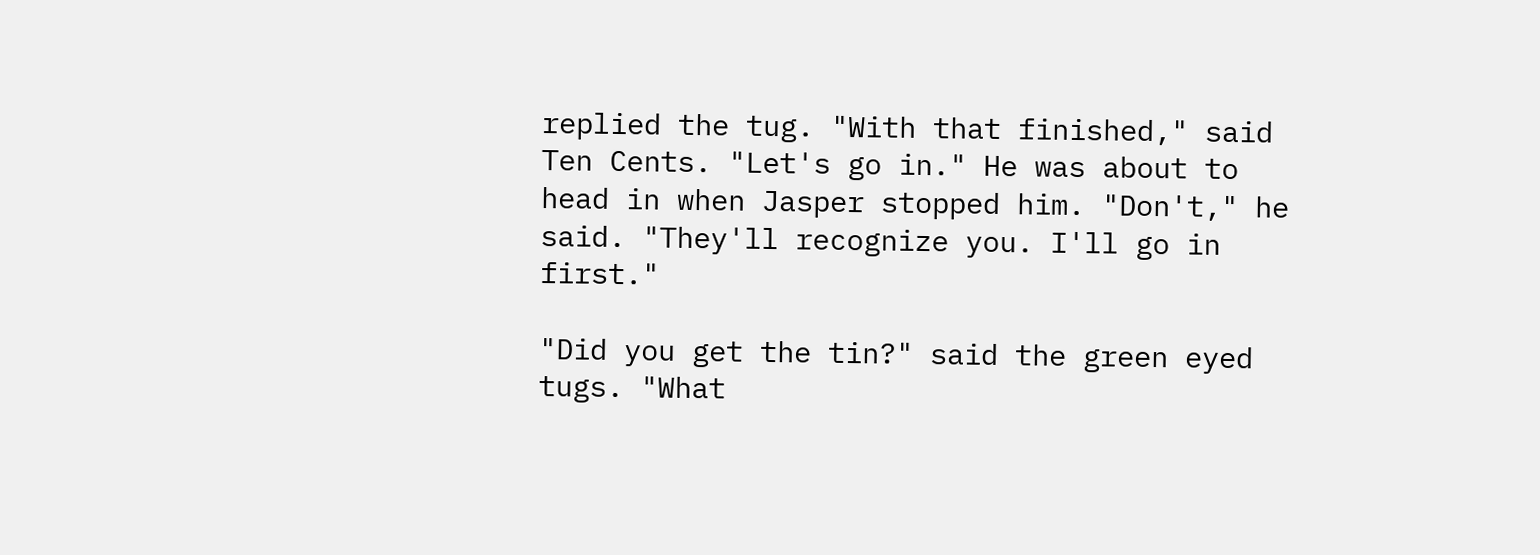replied the tug. "With that finished," said Ten Cents. "Let's go in." He was about to head in when Jasper stopped him. "Don't," he said. "They'll recognize you. I'll go in first."

"Did you get the tin?" said the green eyed tugs. "What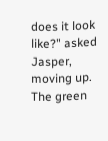does it look like?" asked Jasper, moving up. The green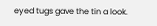eyed tugs gave the tin a look.